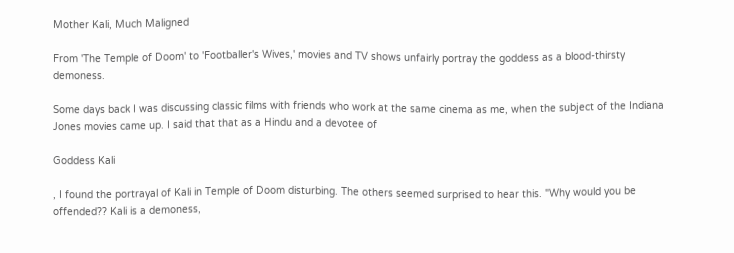Mother Kali, Much Maligned

From 'The Temple of Doom' to 'Footballer's Wives,' movies and TV shows unfairly portray the goddess as a blood-thirsty demoness.

Some days back I was discussing classic films with friends who work at the same cinema as me, when the subject of the Indiana Jones movies came up. I said that that as a Hindu and a devotee of

Goddess Kali

, I found the portrayal of Kali in Temple of Doom disturbing. The others seemed surprised to hear this. "Why would you be offended?? Kali is a demoness,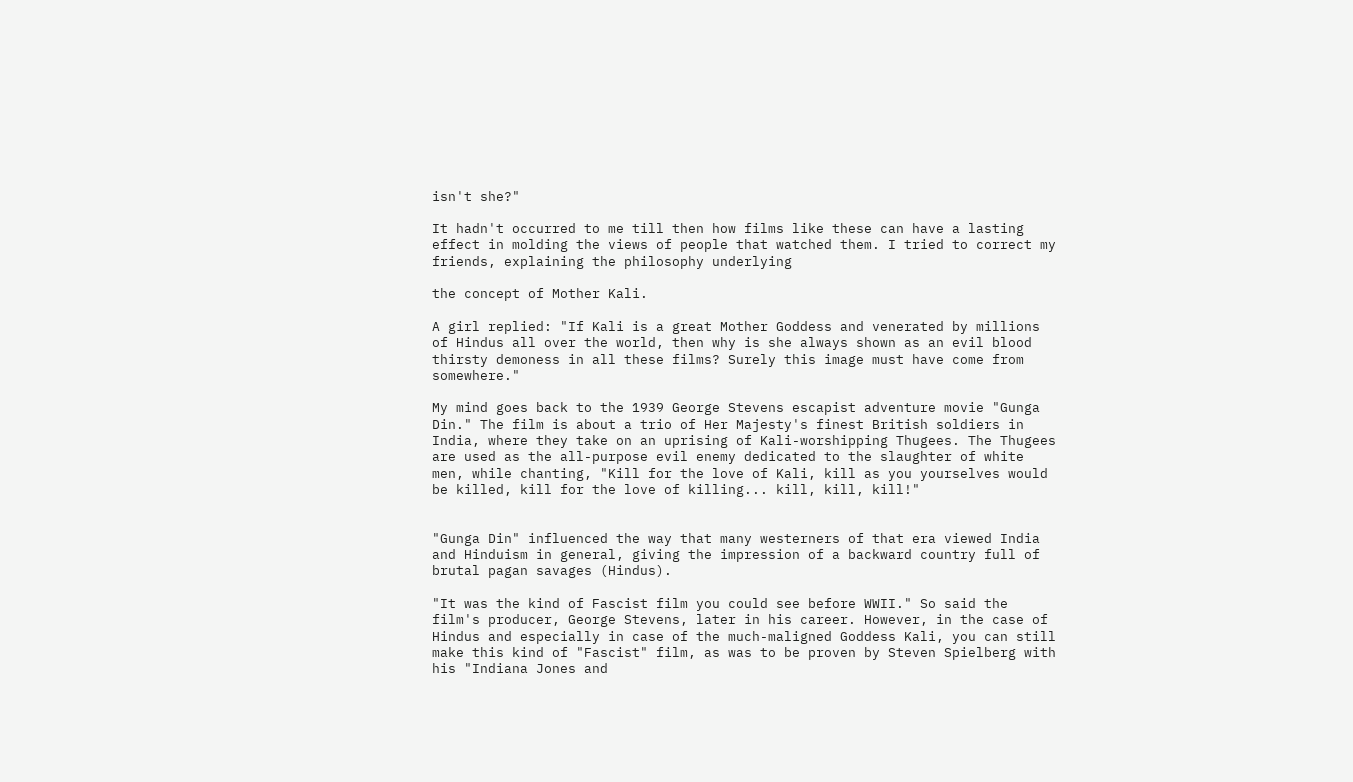isn't she?"

It hadn't occurred to me till then how films like these can have a lasting effect in molding the views of people that watched them. I tried to correct my friends, explaining the philosophy underlying

the concept of Mother Kali.

A girl replied: "If Kali is a great Mother Goddess and venerated by millions of Hindus all over the world, then why is she always shown as an evil blood thirsty demoness in all these films? Surely this image must have come from somewhere."

My mind goes back to the 1939 George Stevens escapist adventure movie "Gunga Din." The film is about a trio of Her Majesty's finest British soldiers in India, where they take on an uprising of Kali-worshipping Thugees. The Thugees are used as the all-purpose evil enemy dedicated to the slaughter of white men, while chanting, "Kill for the love of Kali, kill as you yourselves would be killed, kill for the love of killing... kill, kill, kill!"


"Gunga Din" influenced the way that many westerners of that era viewed India and Hinduism in general, giving the impression of a backward country full of brutal pagan savages (Hindus).

"It was the kind of Fascist film you could see before WWII." So said the film's producer, George Stevens, later in his career. However, in the case of Hindus and especially in case of the much-maligned Goddess Kali, you can still make this kind of "Fascist" film, as was to be proven by Steven Spielberg with his "Indiana Jones and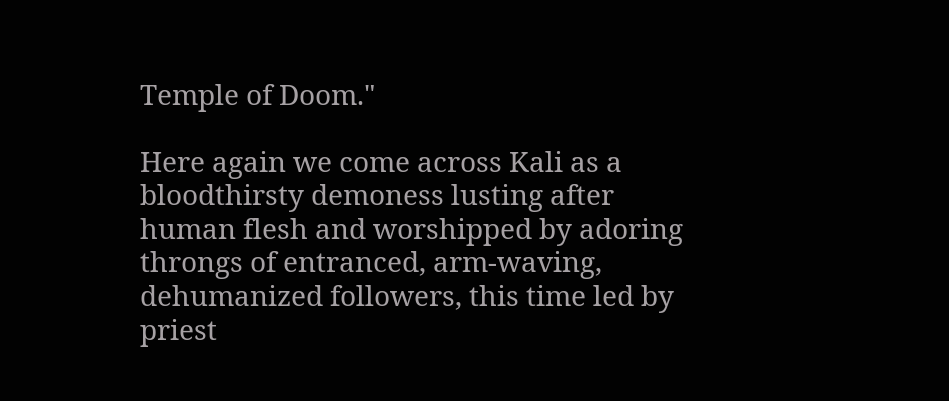Temple of Doom."

Here again we come across Kali as a bloodthirsty demoness lusting after human flesh and worshipped by adoring throngs of entranced, arm-waving, dehumanized followers, this time led by priest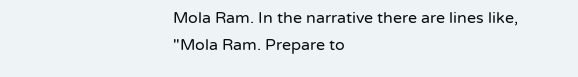Mola Ram. In the narrative there are lines like, "Mola Ram. Prepare to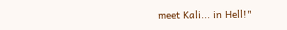meet Kali... in Hell!"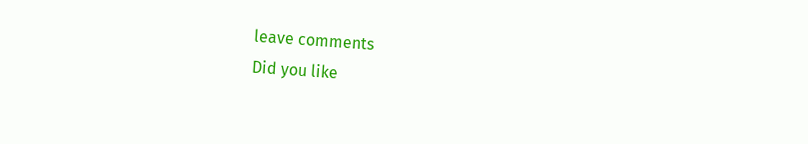leave comments
Did you like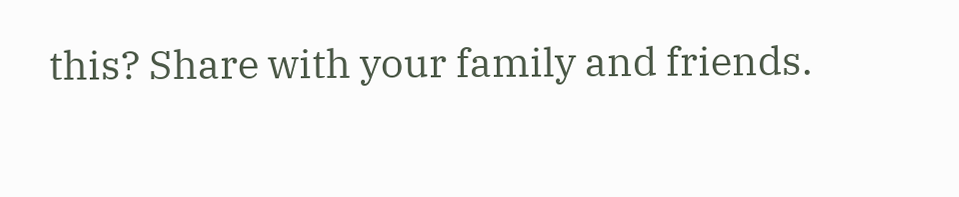this? Share with your family and friends.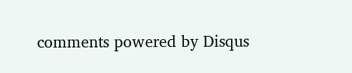comments powered by Disqus